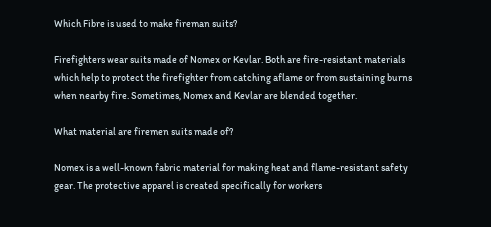Which Fibre is used to make fireman suits?

Firefighters wear suits made of Nomex or Kevlar. Both are fire-resistant materials which help to protect the firefighter from catching aflame or from sustaining burns when nearby fire. Sometimes, Nomex and Kevlar are blended together.

What material are firemen suits made of?

Nomex is a well-known fabric material for making heat and flame-resistant safety gear. The protective apparel is created specifically for workers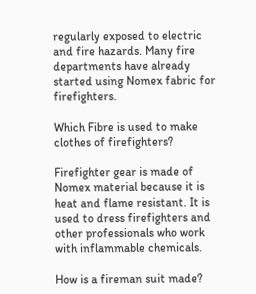regularly exposed to electric and fire hazards. Many fire departments have already started using Nomex fabric for firefighters.

Which Fibre is used to make clothes of firefighters?

Firefighter gear is made of Nomex material because it is heat and flame resistant. It is used to dress firefighters and other professionals who work with inflammable chemicals.

How is a fireman suit made?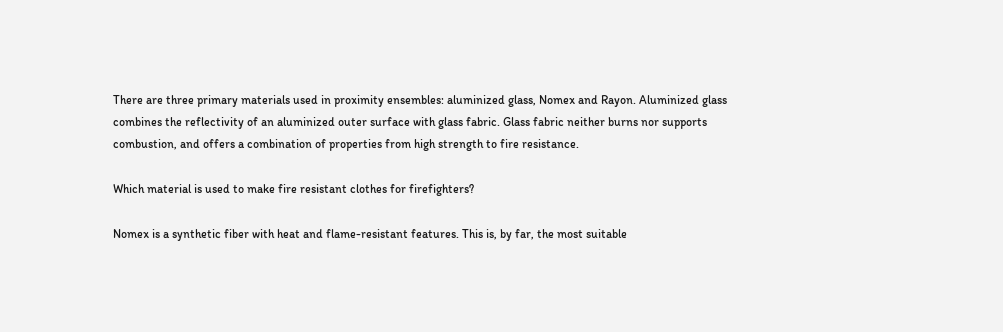There are three primary materials used in proximity ensembles: aluminized glass, Nomex and Rayon. Aluminized glass combines the reflectivity of an aluminized outer surface with glass fabric. Glass fabric neither burns nor supports combustion, and offers a combination of properties from high strength to fire resistance.

Which material is used to make fire resistant clothes for firefighters?

Nomex is a synthetic fiber with heat and flame-resistant features. This is, by far, the most suitable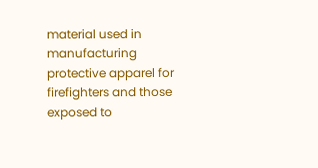material used in manufacturing protective apparel for firefighters and those exposed to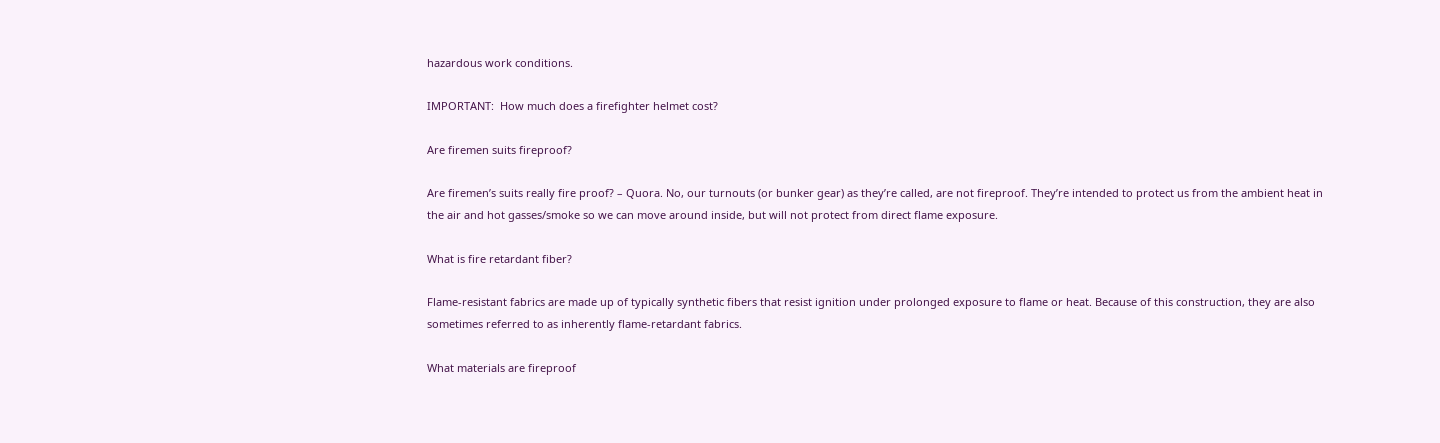hazardous work conditions.

IMPORTANT:  How much does a firefighter helmet cost?

Are firemen suits fireproof?

Are firemen’s suits really fire proof? – Quora. No, our turnouts (or bunker gear) as they’re called, are not fireproof. They’re intended to protect us from the ambient heat in the air and hot gasses/smoke so we can move around inside, but will not protect from direct flame exposure.

What is fire retardant fiber?

Flame-resistant fabrics are made up of typically synthetic fibers that resist ignition under prolonged exposure to flame or heat. Because of this construction, they are also sometimes referred to as inherently flame-retardant fabrics.

What materials are fireproof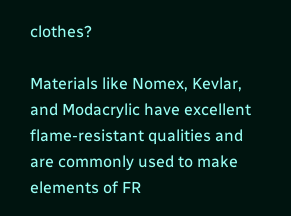clothes?

Materials like Nomex, Kevlar, and Modacrylic have excellent flame-resistant qualities and are commonly used to make elements of FR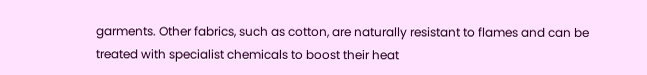garments. Other fabrics, such as cotton, are naturally resistant to flames and can be treated with specialist chemicals to boost their heat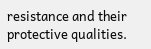resistance and their protective qualities.